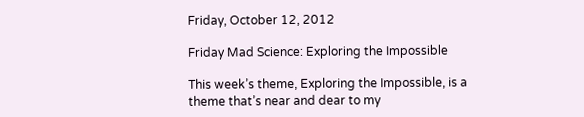Friday, October 12, 2012

Friday Mad Science: Exploring the Impossible

This week’s theme, Exploring the Impossible, is a theme that’s near and dear to my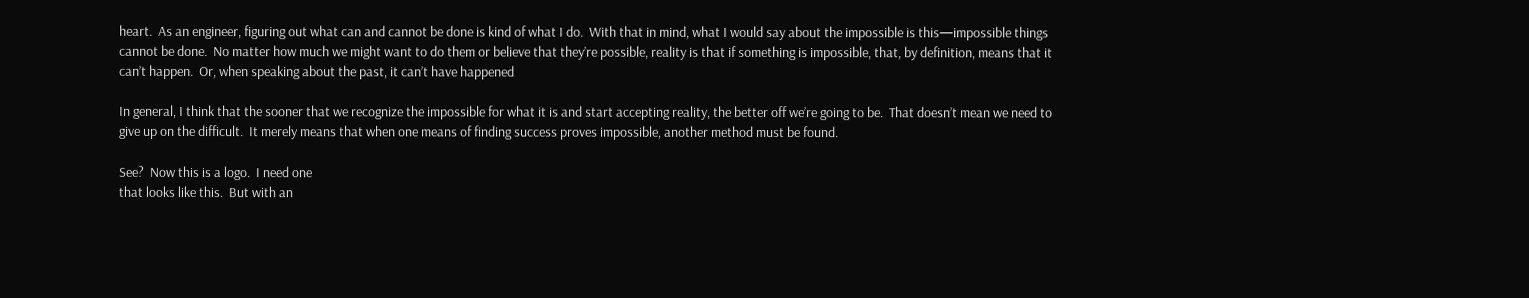heart.  As an engineer, figuring out what can and cannot be done is kind of what I do.  With that in mind, what I would say about the impossible is this—impossible things cannot be done.  No matter how much we might want to do them or believe that they’re possible, reality is that if something is impossible, that, by definition, means that it can’t happen.  Or, when speaking about the past, it can’t have happened

In general, I think that the sooner that we recognize the impossible for what it is and start accepting reality, the better off we’re going to be.  That doesn’t mean we need to give up on the difficult.  It merely means that when one means of finding success proves impossible, another method must be found.

See?  Now this is a logo.  I need one
that looks like this.  But with an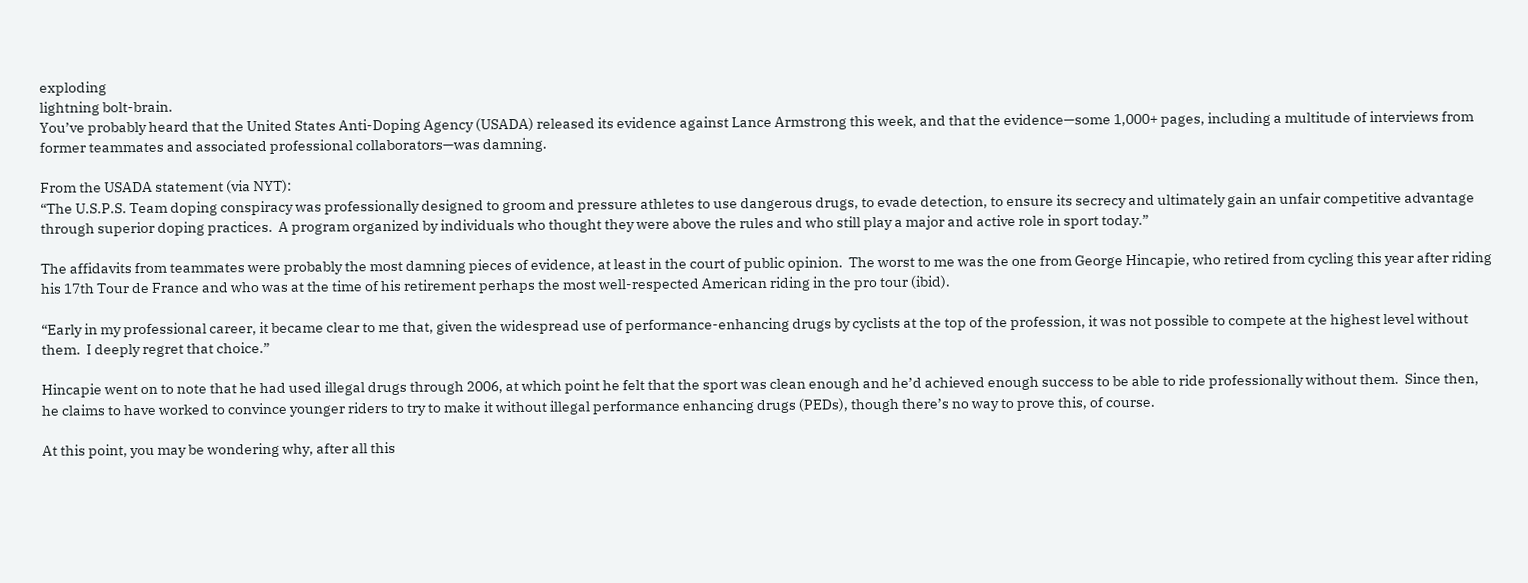exploding
lightning bolt-brain.
You’ve probably heard that the United States Anti-Doping Agency (USADA) released its evidence against Lance Armstrong this week, and that the evidence—some 1,000+ pages, including a multitude of interviews from former teammates and associated professional collaborators—was damning.

From the USADA statement (via NYT):
“The U.S.P.S. Team doping conspiracy was professionally designed to groom and pressure athletes to use dangerous drugs, to evade detection, to ensure its secrecy and ultimately gain an unfair competitive advantage through superior doping practices.  A program organized by individuals who thought they were above the rules and who still play a major and active role in sport today.”

The affidavits from teammates were probably the most damning pieces of evidence, at least in the court of public opinion.  The worst to me was the one from George Hincapie, who retired from cycling this year after riding his 17th Tour de France and who was at the time of his retirement perhaps the most well-respected American riding in the pro tour (ibid).

“Early in my professional career, it became clear to me that, given the widespread use of performance-enhancing drugs by cyclists at the top of the profession, it was not possible to compete at the highest level without them.  I deeply regret that choice.”

Hincapie went on to note that he had used illegal drugs through 2006, at which point he felt that the sport was clean enough and he’d achieved enough success to be able to ride professionally without them.  Since then, he claims to have worked to convince younger riders to try to make it without illegal performance enhancing drugs (PEDs), though there’s no way to prove this, of course.

At this point, you may be wondering why, after all this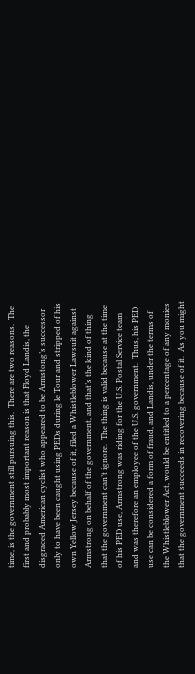time, is the government still pursuing this.  There are two reasons.  The first and probably most important reason is that Floyd Landis, the disgraced American cyclist who appeared to be Armstong’s successor only to have been caught using PEDs during le Tour and stripped of his own Yellow Jersey because of it, filed a Whistleblower Lawsuit against Armstrong on behalf of the government, and that’s the kind of thing that the government can’t ignore.  The thing is valid because at the time of his PED use, Armstrong was riding for the U.S. Postal Service team and was therefore an employee of the U.S. government.  Thus, his PED use can be considered a form of fraud, and Landis, under the terms of the Whistleblower Act, would be entitled to a percentage of any monies that the government succeeds in recovering because of it.  As you might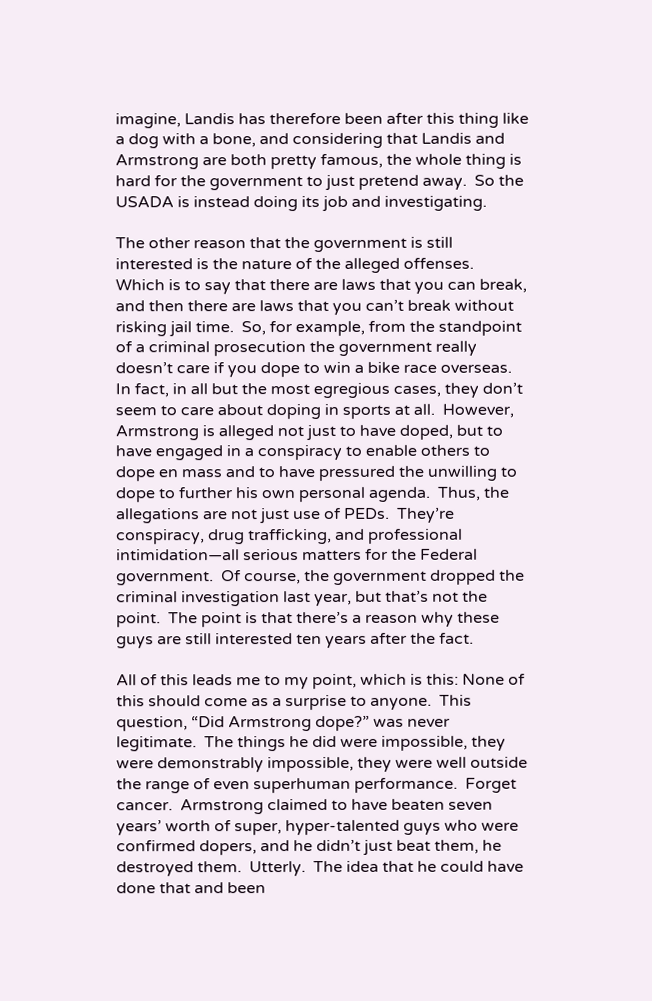imagine, Landis has therefore been after this thing like a dog with a bone, and considering that Landis and Armstrong are both pretty famous, the whole thing is hard for the government to just pretend away.  So the USADA is instead doing its job and investigating.

The other reason that the government is still interested is the nature of the alleged offenses.  Which is to say that there are laws that you can break, and then there are laws that you can’t break without risking jail time.  So, for example, from the standpoint of a criminal prosecution the government really doesn’t care if you dope to win a bike race overseas.  In fact, in all but the most egregious cases, they don’t seem to care about doping in sports at all.  However, Armstrong is alleged not just to have doped, but to have engaged in a conspiracy to enable others to dope en mass and to have pressured the unwilling to dope to further his own personal agenda.  Thus, the allegations are not just use of PEDs.  They’re conspiracy, drug trafficking, and professional intimidation—all serious matters for the Federal government.  Of course, the government dropped the criminal investigation last year, but that’s not the point.  The point is that there’s a reason why these guys are still interested ten years after the fact.

All of this leads me to my point, which is this: None of this should come as a surprise to anyone.  This question, “Did Armstrong dope?” was never legitimate.  The things he did were impossible, they were demonstrably impossible, they were well outside the range of even superhuman performance.  Forget cancer.  Armstrong claimed to have beaten seven years’ worth of super, hyper-talented guys who were confirmed dopers, and he didn’t just beat them, he destroyed them.  Utterly.  The idea that he could have done that and been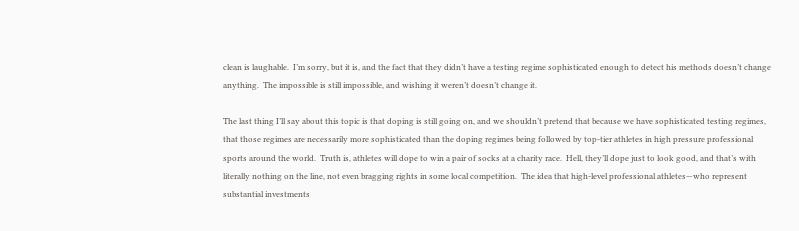clean is laughable.  I’m sorry, but it is, and the fact that they didn’t have a testing regime sophisticated enough to detect his methods doesn’t change anything.  The impossible is still impossible, and wishing it weren’t doesn’t change it.

The last thing I’ll say about this topic is that doping is still going on, and we shouldn’t pretend that because we have sophisticated testing regimes, that those regimes are necessarily more sophisticated than the doping regimes being followed by top-tier athletes in high pressure professional sports around the world.  Truth is, athletes will dope to win a pair of socks at a charity race.  Hell, they’ll dope just to look good, and that’s with literally nothing on the line, not even bragging rights in some local competition.  The idea that high-level professional athletes—who represent substantial investments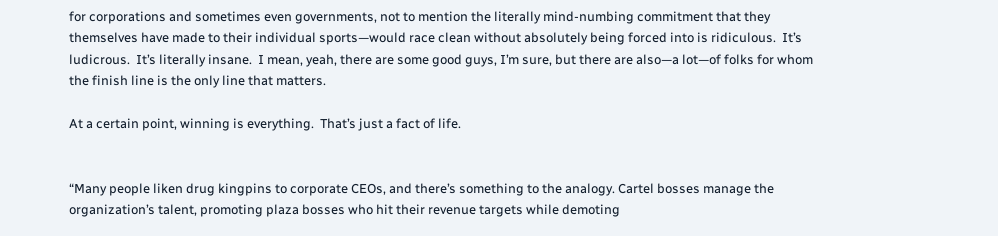for corporations and sometimes even governments, not to mention the literally mind-numbing commitment that they themselves have made to their individual sports—would race clean without absolutely being forced into is ridiculous.  It’s ludicrous.  It’s literally insane.  I mean, yeah, there are some good guys, I’m sure, but there are also—a lot—of folks for whom the finish line is the only line that matters.

At a certain point, winning is everything.  That’s just a fact of life.


“Many people liken drug kingpins to corporate CEOs, and there’s something to the analogy. Cartel bosses manage the organization’s talent, promoting plaza bosses who hit their revenue targets while demoting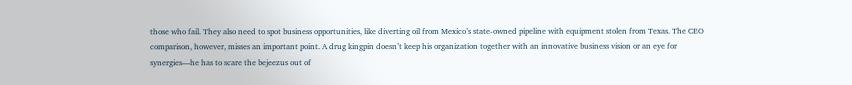those who fail. They also need to spot business opportunities, like diverting oil from Mexico’s state-owned pipeline with equipment stolen from Texas. The CEO comparison, however, misses an important point. A drug kingpin doesn’t keep his organization together with an innovative business vision or an eye for synergies—he has to scare the bejeezus out of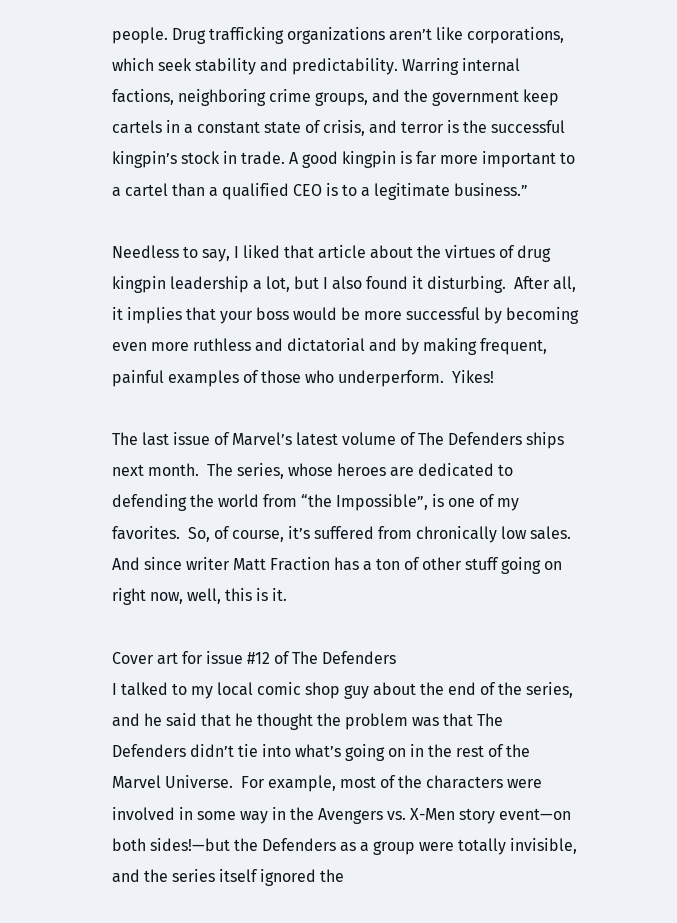people. Drug trafficking organizations aren’t like corporations, which seek stability and predictability. Warring internal factions, neighboring crime groups, and the government keep cartels in a constant state of crisis, and terror is the successful kingpin’s stock in trade. A good kingpin is far more important to a cartel than a qualified CEO is to a legitimate business.”

Needless to say, I liked that article about the virtues of drug kingpin leadership a lot, but I also found it disturbing.  After all, it implies that your boss would be more successful by becoming even more ruthless and dictatorial and by making frequent, painful examples of those who underperform.  Yikes!

The last issue of Marvel’s latest volume of The Defenders ships next month.  The series, whose heroes are dedicated to defending the world from “the Impossible”, is one of my favorites.  So, of course, it’s suffered from chronically low sales.  And since writer Matt Fraction has a ton of other stuff going on right now, well, this is it.

Cover art for issue #12 of The Defenders
I talked to my local comic shop guy about the end of the series, and he said that he thought the problem was that The Defenders didn’t tie into what’s going on in the rest of the Marvel Universe.  For example, most of the characters were involved in some way in the Avengers vs. X-Men story event—on both sides!—but the Defenders as a group were totally invisible, and the series itself ignored the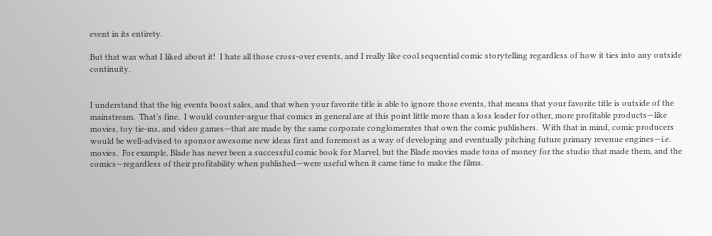event in its entirety.

But that was what I liked about it!  I hate all those cross-over events, and I really like cool sequential comic storytelling regardless of how it ties into any outside continuity.


I understand that the big events boost sales, and that when your favorite title is able to ignore those events, that means that your favorite title is outside of the mainstream.  That’s fine.  I would counter-argue that comics in general are at this point little more than a loss leader for other, more profitable products—like movies, toy tie-ins, and video games—that are made by the same corporate conglomerates that own the comic publishers.  With that in mind, comic producers would be well-advised to sponsor awesome new ideas first and foremost as a way of developing and eventually pitching future primary revenue engines—i.e. movies.  For example, Blade has never been a successful comic book for Marvel, but the Blade movies made tons of money for the studio that made them, and the comics—regardless of their profitability when published—were useful when it came time to make the films.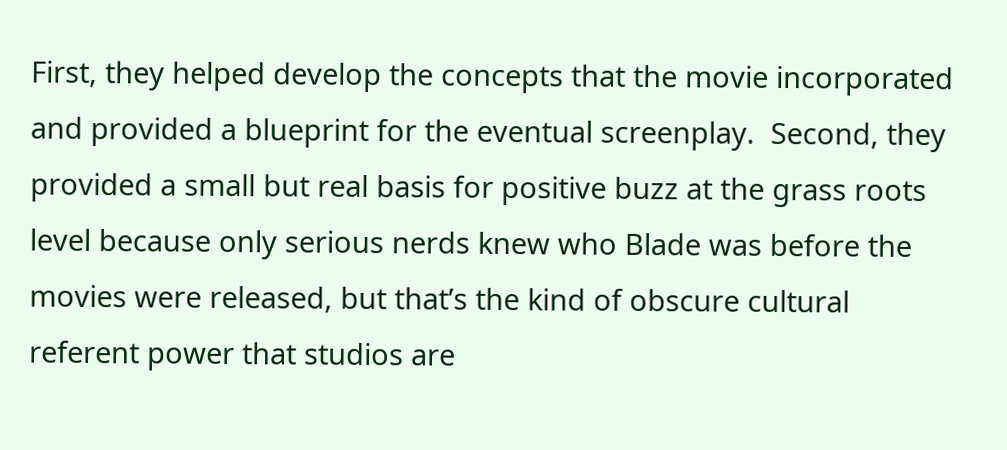First, they helped develop the concepts that the movie incorporated and provided a blueprint for the eventual screenplay.  Second, they provided a small but real basis for positive buzz at the grass roots level because only serious nerds knew who Blade was before the movies were released, but that’s the kind of obscure cultural referent power that studios are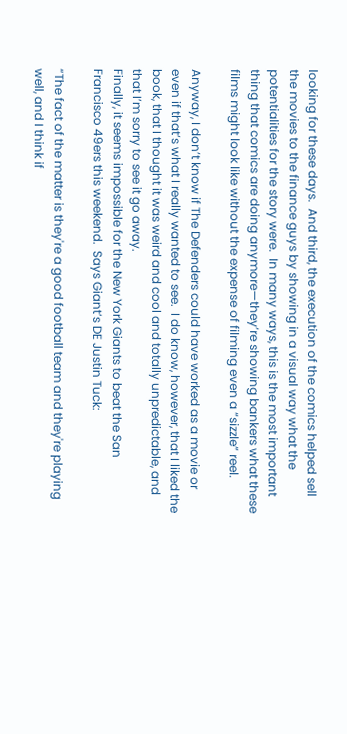looking for these days.  And third, the execution of the comics helped sell the movies to the finance guys by showing in a visual way what the potentialities for the story were.  In many ways, this is the most important thing that comics are doing anymore—they’re showing bankers what these films might look like without the expense of filming even a “sizzle” reel.

Anyway, I don’t know if The Defenders could have worked as a movie or even if that’s what I really wanted to see.  I do know, however, that I liked the book, that I thought it was weird and cool and totally unpredictable, and that I’m sorry to see it go away.
Finally, it seems impossible for the New York Giants to beat the San Francisco 49ers this weekend.  Says Giant’s DE Justin Tuck:

“The fact of the matter is they're a good football team and they're playing well, and I think if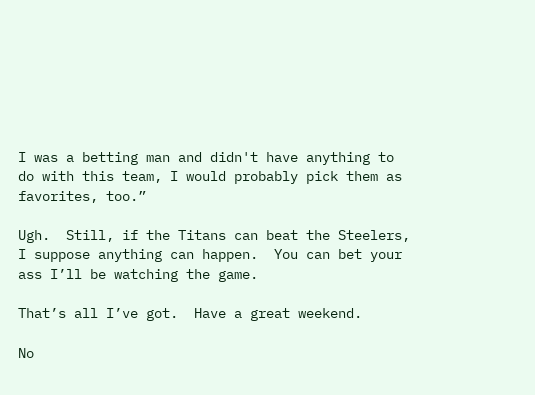I was a betting man and didn't have anything to do with this team, I would probably pick them as favorites, too.”

Ugh.  Still, if the Titans can beat the Steelers, I suppose anything can happen.  You can bet your ass I’ll be watching the game.

That’s all I’ve got.  Have a great weekend.

No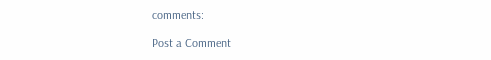comments:

Post a Comment